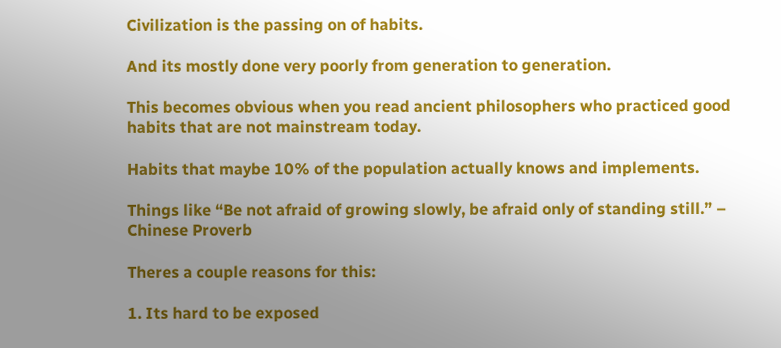Civilization is the passing on of habits.

And its mostly done very poorly from generation to generation.

This becomes obvious when you read ancient philosophers who practiced good habits that are not mainstream today.

Habits that maybe 10% of the population actually knows and implements.

Things like “Be not afraid of growing slowly, be afraid only of standing still.” – Chinese Proverb

Theres a couple reasons for this:

1. Its hard to be exposed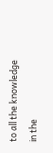to all the knowledge in the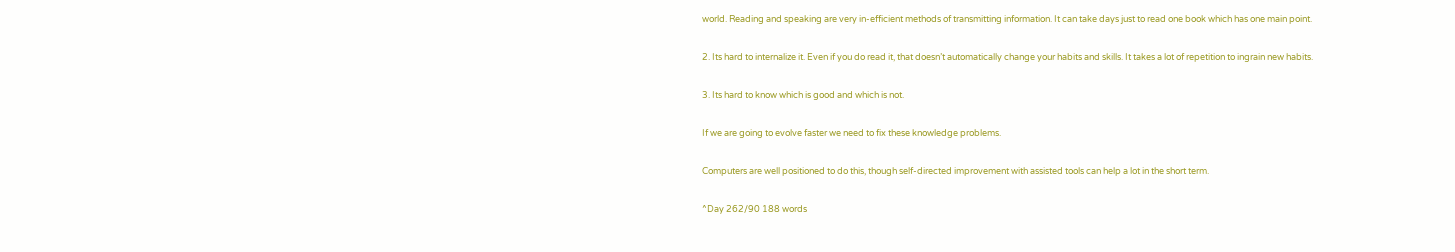world. Reading and speaking are very in-efficient methods of transmitting information. It can take days just to read one book which has one main point.

2. Its hard to internalize it. Even if you do read it, that doesn’t automatically change your habits and skills. It takes a lot of repetition to ingrain new habits.

3. Its hard to know which is good and which is not.

If we are going to evolve faster we need to fix these knowledge problems.

Computers are well positioned to do this, though self-directed improvement with assisted tools can help a lot in the short term.

^Day 262/90 188 words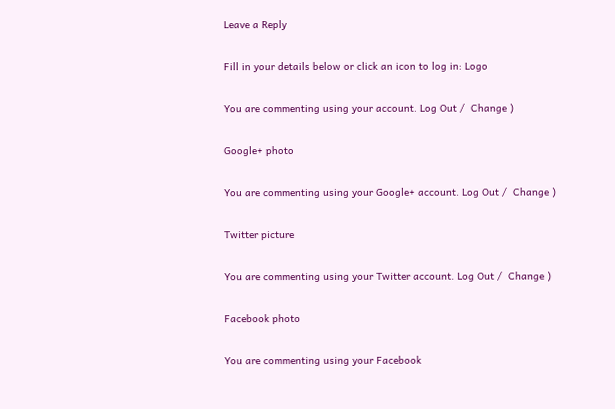Leave a Reply

Fill in your details below or click an icon to log in: Logo

You are commenting using your account. Log Out /  Change )

Google+ photo

You are commenting using your Google+ account. Log Out /  Change )

Twitter picture

You are commenting using your Twitter account. Log Out /  Change )

Facebook photo

You are commenting using your Facebook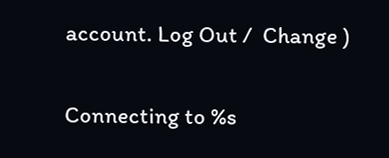account. Log Out /  Change )

Connecting to %s